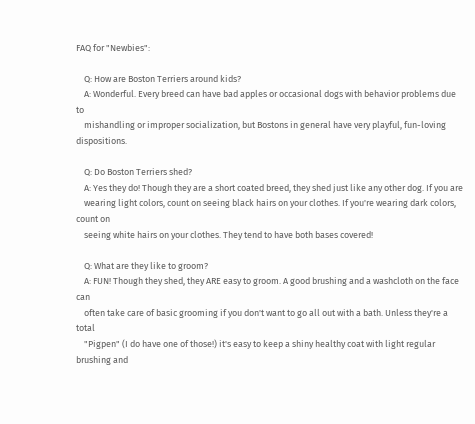FAQ for "Newbies":

    Q: How are Boston Terriers around kids?
    A: Wonderful. Every breed can have bad apples or occasional dogs with behavior problems due to
    mishandling or improper socialization, but Bostons in general have very playful, fun-loving dispositions.

    Q: Do Boston Terriers shed?
    A: Yes they do! Though they are a short coated breed, they shed just like any other dog. If you are
    wearing light colors, count on seeing black hairs on your clothes. If you're wearing dark colors, count on
    seeing white hairs on your clothes. They tend to have both bases covered!

    Q: What are they like to groom?
    A: FUN! Though they shed, they ARE easy to groom. A good brushing and a washcloth on the face can
    often take care of basic grooming if you don't want to go all out with a bath. Unless they're a total
    "Pigpen" (I do have one of those!) it's easy to keep a shiny healthy coat with light regular brushing and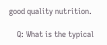good quality nutrition.

    Q: What is the typical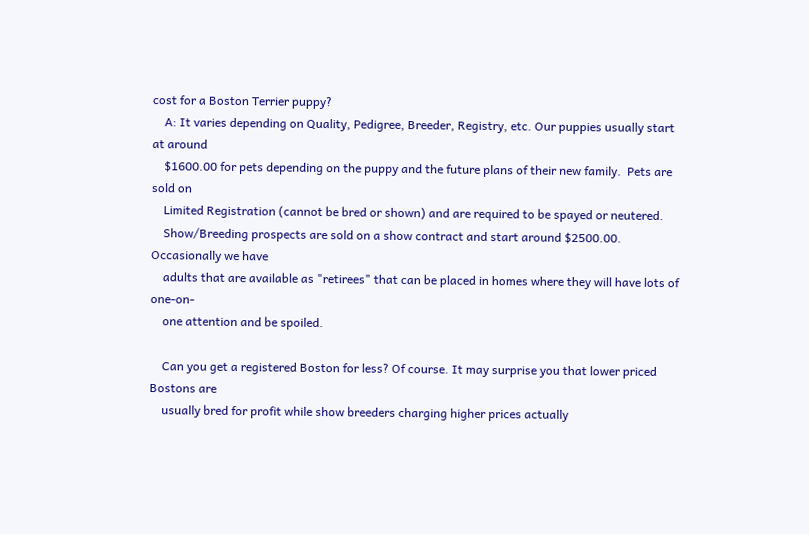cost for a Boston Terrier puppy?
    A: It varies depending on Quality, Pedigree, Breeder, Registry, etc. Our puppies usually start at around
    $1600.00 for pets depending on the puppy and the future plans of their new family.  Pets are sold on
    Limited Registration (cannot be bred or shown) and are required to be spayed or neutered.
    Show/Breeding prospects are sold on a show contract and start around $2500.00.  Occasionally we have
    adults that are available as "retirees" that can be placed in homes where they will have lots of one-on-
    one attention and be spoiled.

    Can you get a registered Boston for less? Of course. It may surprise you that lower priced Bostons are
    usually bred for profit while show breeders charging higher prices actually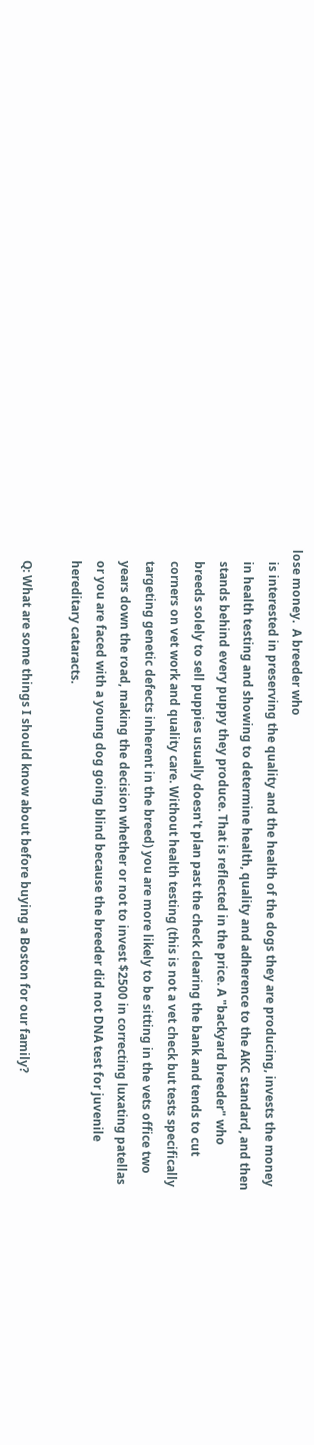lose money.  A breeder who
    is interested in preserving the quality and the health of the dogs they are producing, invests the money
    in health testing and showing to determine health, quality and adherence to the AKC standard, and then
    stands behind every puppy they produce. That is reflected in the price. A "backyard breeder" who
    breeds solely to sell puppies usually doesn't plan past the check clearing the bank and tends to cut
    corners on vet work and quality care. Without health testing (this is not a vet check but tests specifically
    targeting genetic defects inherent in the breed) you are more likely to be sitting in the vets office two
    years down the road, making the decision whether or not to invest $2500 in correcting luxating patellas
    or you are faced with a young dog going blind because the breeder did not DNA test for juvenile
    hereditary cataracts.

    Q: What are some things I should know about before buying a Boston for our family?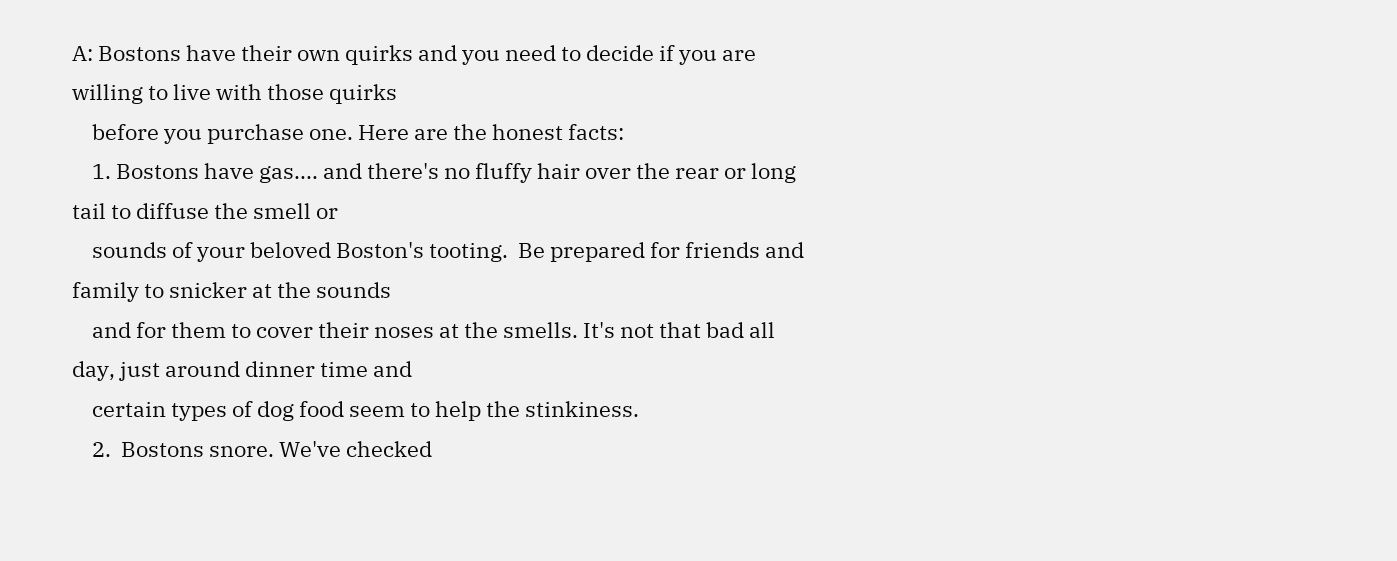A: Bostons have their own quirks and you need to decide if you are willing to live with those quirks
    before you purchase one. Here are the honest facts:
    1. Bostons have gas.... and there's no fluffy hair over the rear or long tail to diffuse the smell or
    sounds of your beloved Boston's tooting.  Be prepared for friends and family to snicker at the sounds
    and for them to cover their noses at the smells. It's not that bad all day, just around dinner time and
    certain types of dog food seem to help the stinkiness.
    2.  Bostons snore. We've checked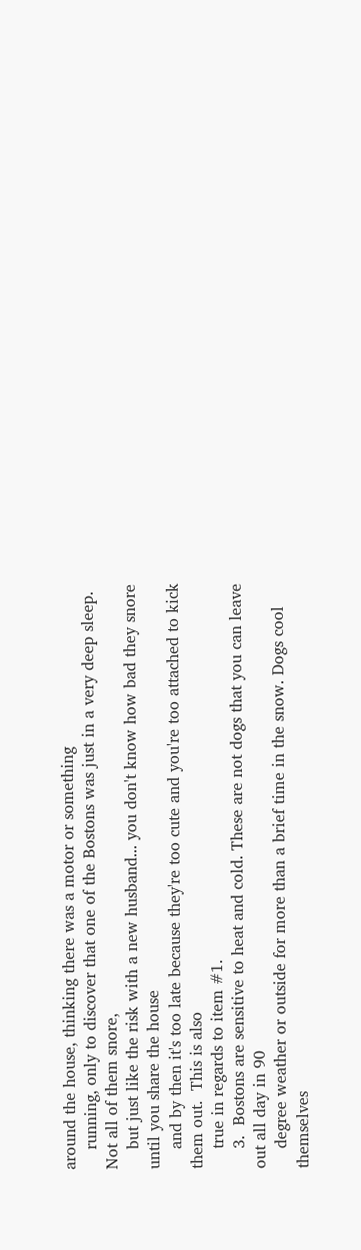around the house, thinking there was a motor or something
    running, only to discover that one of the Bostons was just in a very deep sleep. Not all of them snore,
    but just like the risk with a new husband... you don't know how bad they snore until you share the house
    and by then it's too late because they're too cute and you're too attached to kick them out.  This is also
    true in regards to item #1.
    3.  Bostons are sensitive to heat and cold. These are not dogs that you can leave out all day in 90
    degree weather or outside for more than a brief time in the snow. Dogs cool themselves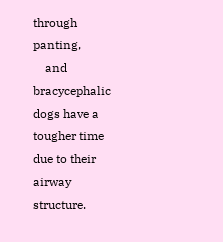through panting,
    and bracycephalic dogs have a tougher time due to their airway structure.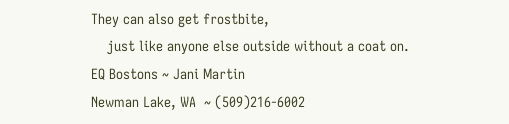They can also get frostbite,
    just like anyone else outside without a coat on.
EQ Bostons ~ Jani Martin
Newman Lake, WA  ~ (509)216-6002